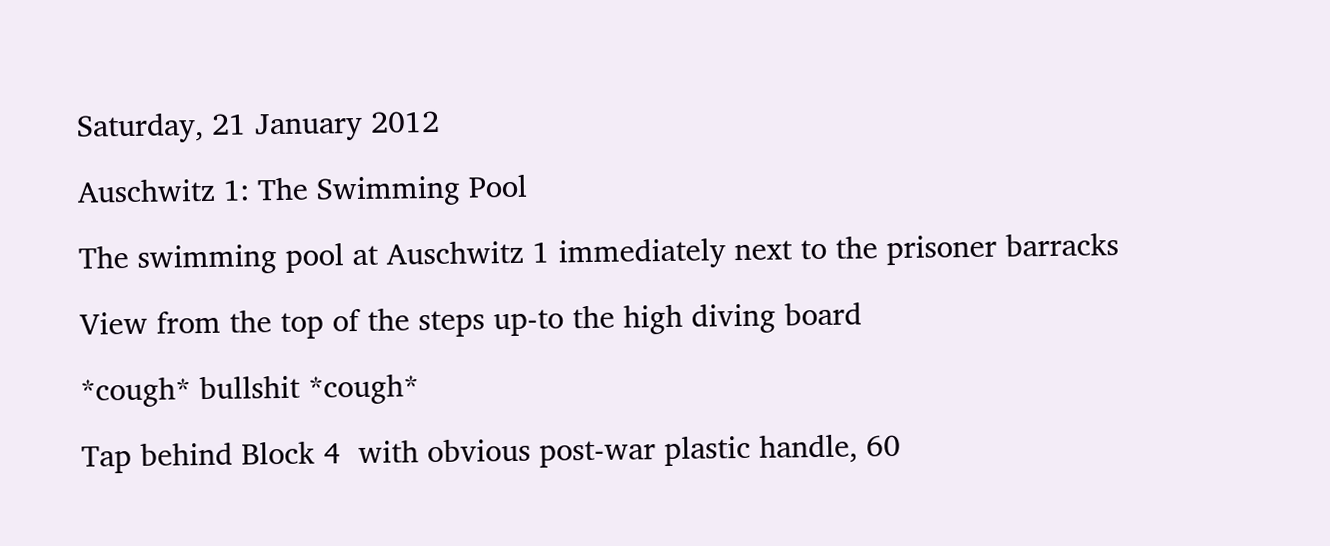Saturday, 21 January 2012

Auschwitz 1: The Swimming Pool

The swimming pool at Auschwitz 1 immediately next to the prisoner barracks

View from the top of the steps up-to the high diving board

*cough* bullshit *cough*

Tap behind Block 4  with obvious post-war plastic handle, 60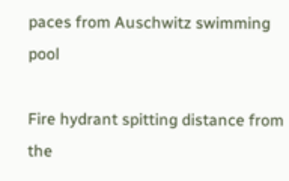paces from Auschwitz swimming pool

Fire hydrant spitting distance from the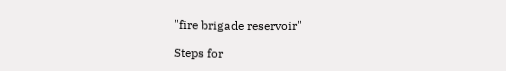"fire brigade reservoir"

Steps for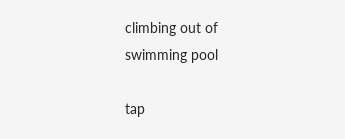climbing out of swimming pool

tap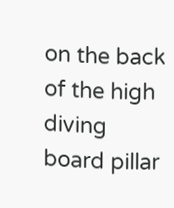on the back of the high diving board pillar